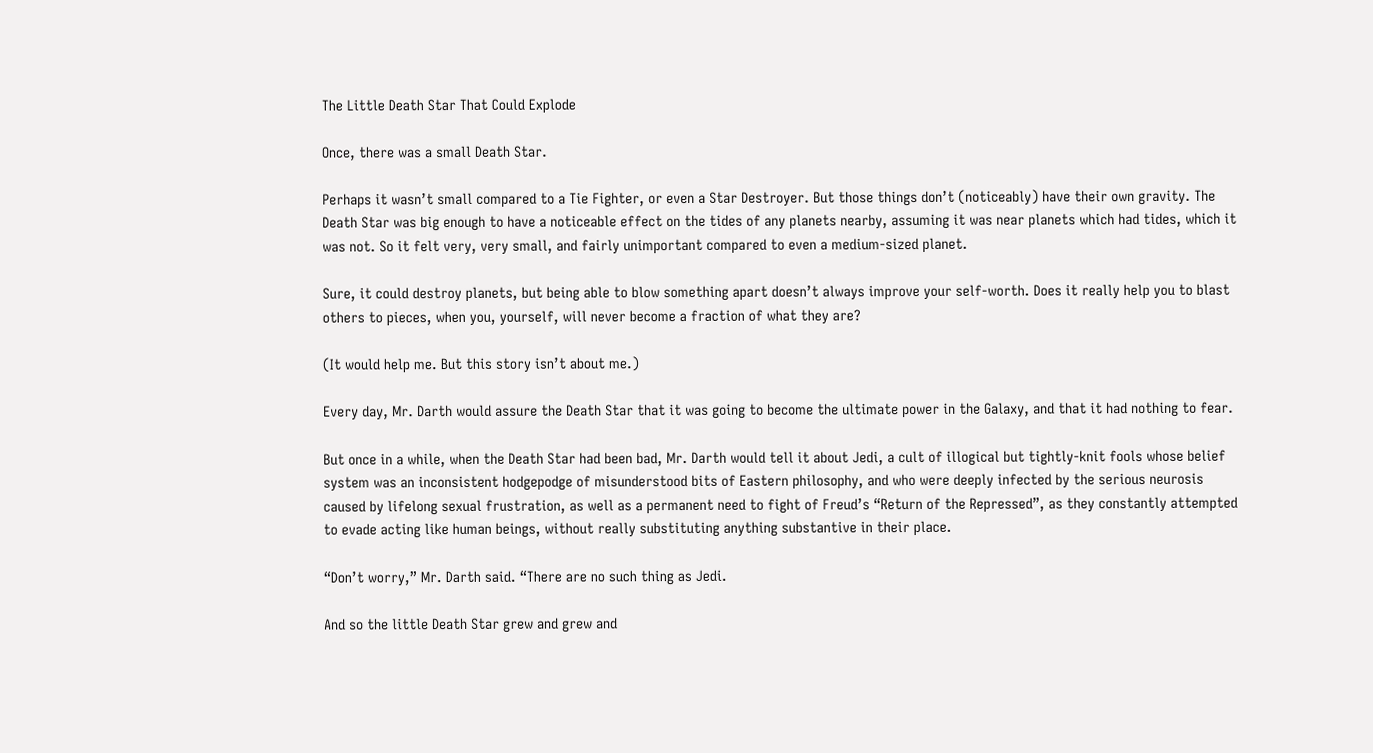The Little Death Star That Could Explode

Once, there was a small Death Star.

Perhaps it wasn’t small compared to a Tie Fighter, or even a Star Destroyer. But those things don’t (noticeably) have their own gravity. The Death Star was big enough to have a noticeable effect on the tides of any planets nearby, assuming it was near planets which had tides, which it was not. So it felt very, very small, and fairly unimportant compared to even a medium-sized planet.

Sure, it could destroy planets, but being able to blow something apart doesn’t always improve your self-worth. Does it really help you to blast others to pieces, when you, yourself, will never become a fraction of what they are?

(It would help me. But this story isn’t about me.)

Every day, Mr. Darth would assure the Death Star that it was going to become the ultimate power in the Galaxy, and that it had nothing to fear.

But once in a while, when the Death Star had been bad, Mr. Darth would tell it about Jedi, a cult of illogical but tightly-knit fools whose belief system was an inconsistent hodgepodge of misunderstood bits of Eastern philosophy, and who were deeply infected by the serious neurosis caused by lifelong sexual frustration, as well as a permanent need to fight of Freud’s “Return of the Repressed”, as they constantly attempted to evade acting like human beings, without really substituting anything substantive in their place.

“Don’t worry,” Mr. Darth said. “There are no such thing as Jedi.

And so the little Death Star grew and grew and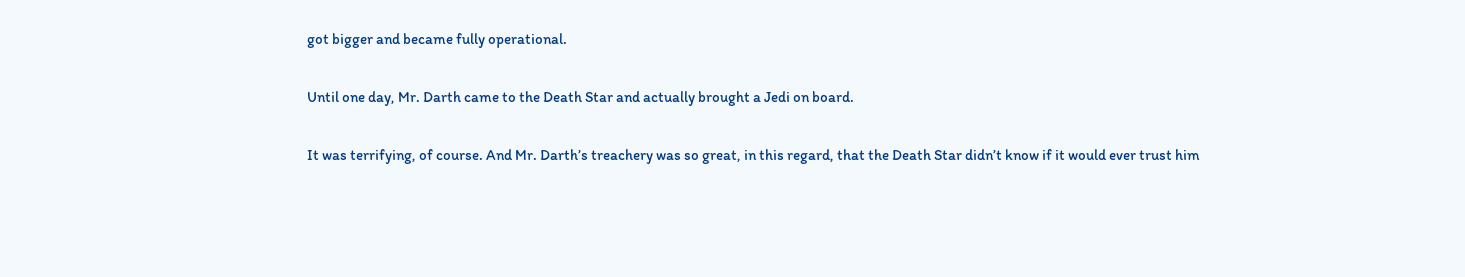got bigger and became fully operational.

Until one day, Mr. Darth came to the Death Star and actually brought a Jedi on board.

It was terrifying, of course. And Mr. Darth’s treachery was so great, in this regard, that the Death Star didn’t know if it would ever trust him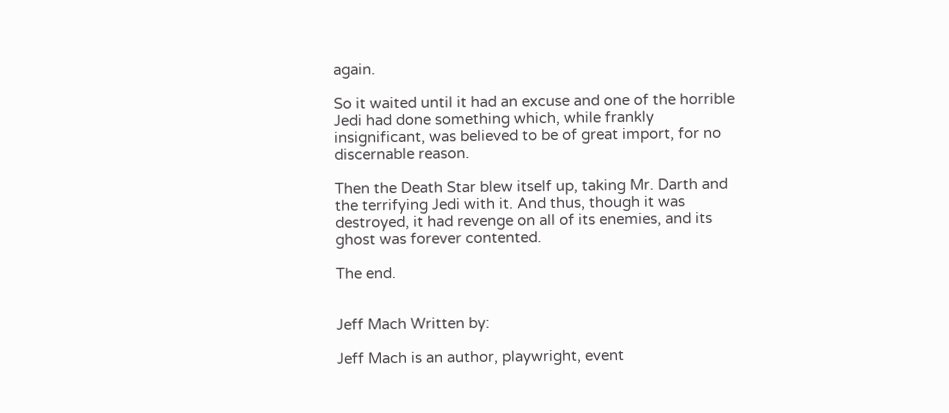again.

So it waited until it had an excuse and one of the horrible Jedi had done something which, while frankly insignificant, was believed to be of great import, for no discernable reason.

Then the Death Star blew itself up, taking Mr. Darth and the terrifying Jedi with it. And thus, though it was destroyed, it had revenge on all of its enemies, and its ghost was forever contented.

The end.


Jeff Mach Written by:

Jeff Mach is an author, playwright, event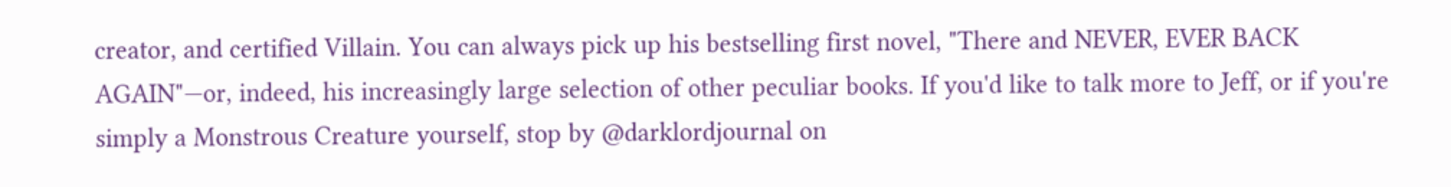creator, and certified Villain. You can always pick up his bestselling first novel, "There and NEVER, EVER BACK AGAIN"—or, indeed, his increasingly large selection of other peculiar books. If you'd like to talk more to Jeff, or if you're simply a Monstrous Creature yourself, stop by @darklordjournal on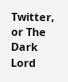Twitter, or The Dark Lord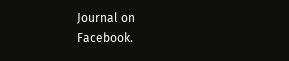Journal on Facebook.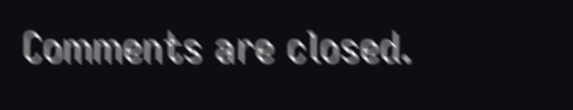Comments are closed.